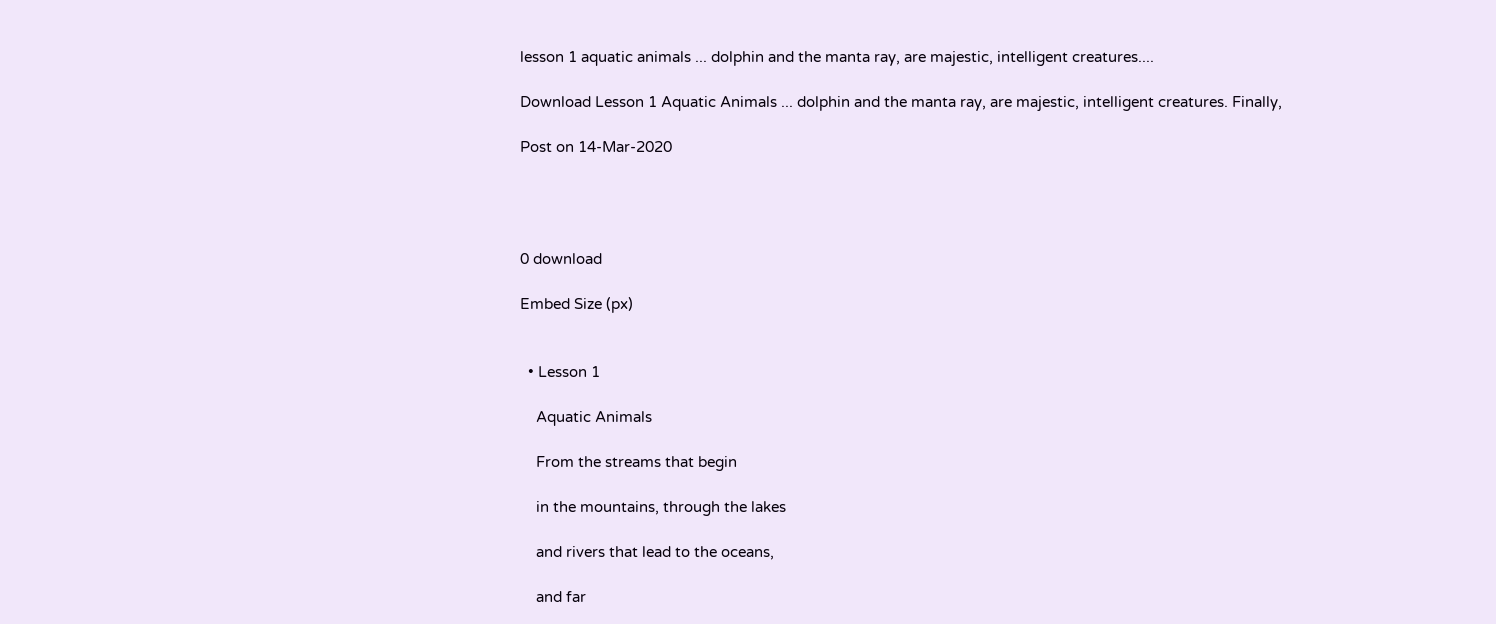lesson 1 aquatic animals ... dolphin and the manta ray, are majestic, intelligent creatures....

Download Lesson 1 Aquatic Animals ... dolphin and the manta ray, are majestic, intelligent creatures. Finally,

Post on 14-Mar-2020




0 download

Embed Size (px)


  • Lesson 1

    Aquatic Animals

    From the streams that begin

    in the mountains, through the lakes

    and rivers that lead to the oceans,

    and far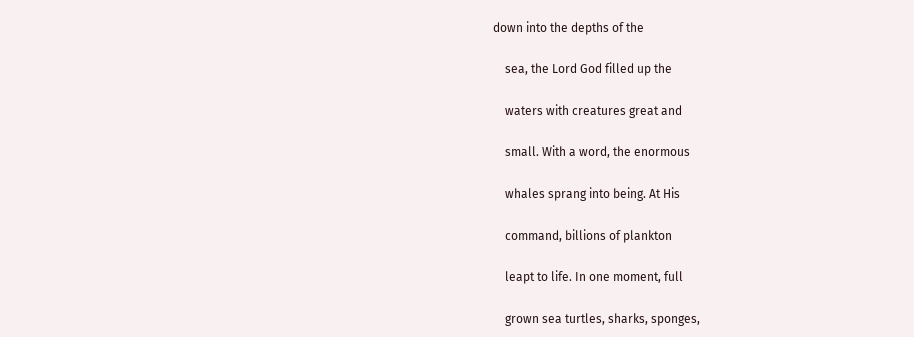down into the depths of the

    sea, the Lord God filled up the

    waters with creatures great and

    small. With a word, the enormous

    whales sprang into being. At His

    command, billions of plankton

    leapt to life. In one moment, full

    grown sea turtles, sharks, sponges,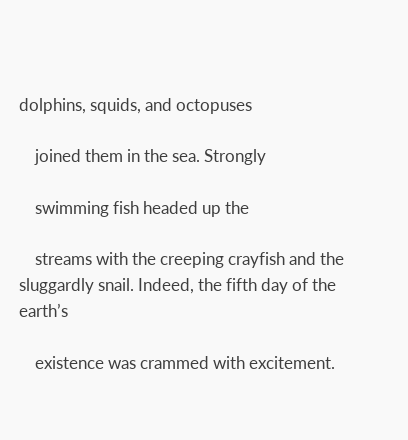dolphins, squids, and octopuses

    joined them in the sea. Strongly

    swimming fish headed up the

    streams with the creeping crayfish and the sluggardly snail. Indeed, the fifth day of the earth’s

    existence was crammed with excitement.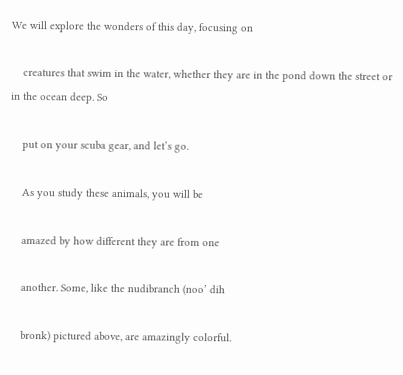We will explore the wonders of this day, focusing on

    creatures that swim in the water, whether they are in the pond down the street or in the ocean deep. So

    put on your scuba gear, and let’s go.

    As you study these animals, you will be

    amazed by how different they are from one

    another. Some, like the nudibranch (noo’ dih

    bronk) pictured above, are amazingly colorful.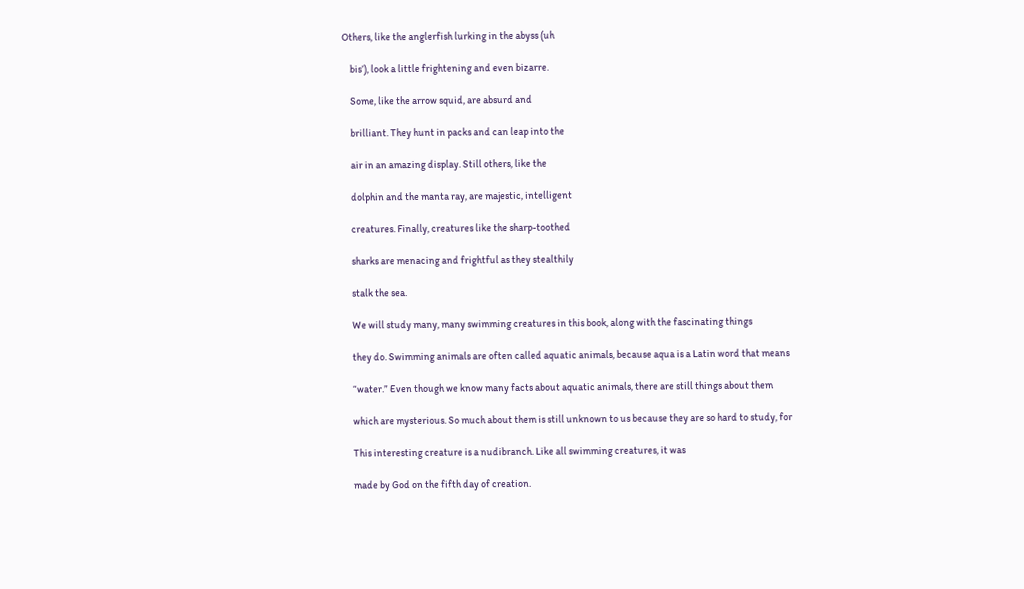Others, like the anglerfish lurking in the abyss (uh

    bis’), look a little frightening and even bizarre.

    Some, like the arrow squid, are absurd and

    brilliant. They hunt in packs and can leap into the

    air in an amazing display. Still others, like the

    dolphin and the manta ray, are majestic, intelligent

    creatures. Finally, creatures like the sharp-toothed

    sharks are menacing and frightful as they stealthily

    stalk the sea.

    We will study many, many swimming creatures in this book, along with the fascinating things

    they do. Swimming animals are often called aquatic animals, because aqua is a Latin word that means

    “water.” Even though we know many facts about aquatic animals, there are still things about them

    which are mysterious. So much about them is still unknown to us because they are so hard to study, for

    This interesting creature is a nudibranch. Like all swimming creatures, it was

    made by God on the fifth day of creation.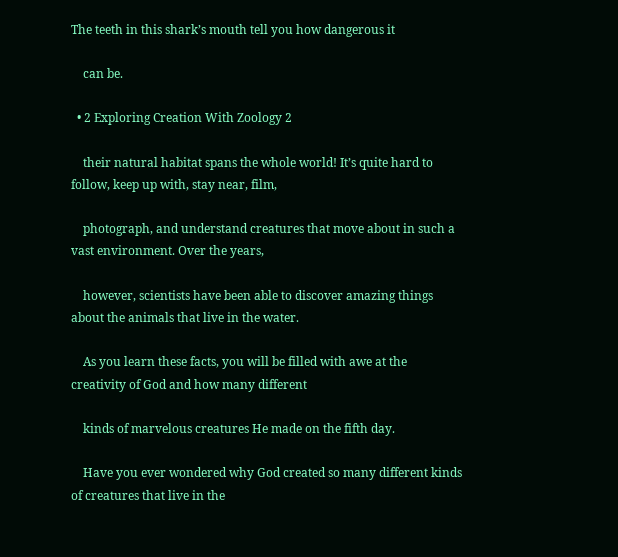The teeth in this shark’s mouth tell you how dangerous it

    can be.

  • 2 Exploring Creation With Zoology 2

    their natural habitat spans the whole world! It’s quite hard to follow, keep up with, stay near, film,

    photograph, and understand creatures that move about in such a vast environment. Over the years,

    however, scientists have been able to discover amazing things about the animals that live in the water.

    As you learn these facts, you will be filled with awe at the creativity of God and how many different

    kinds of marvelous creatures He made on the fifth day.

    Have you ever wondered why God created so many different kinds of creatures that live in the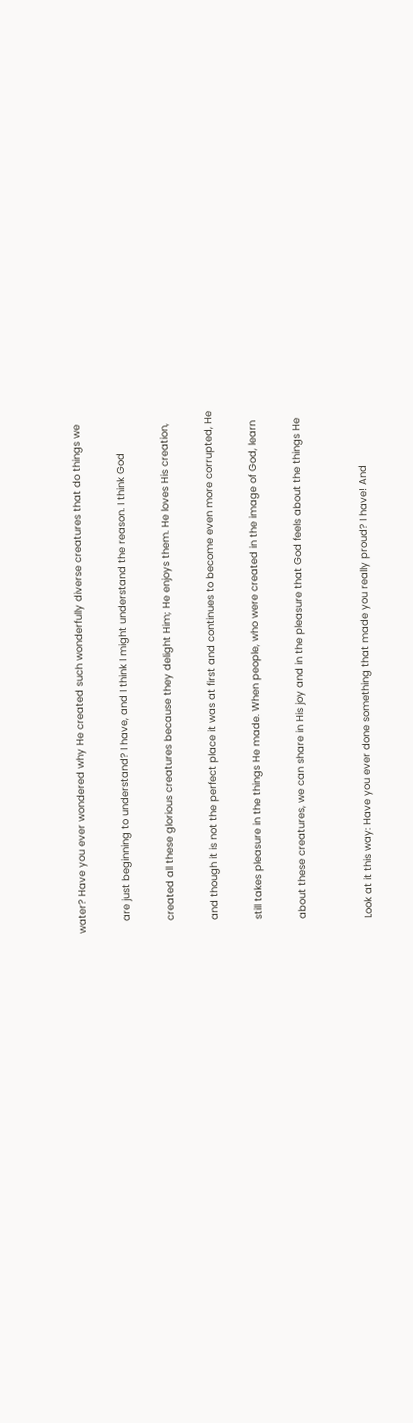water? Have you ever wondered why He created such wonderfully diverse creatures that do things we

    are just beginning to understand? I have, and I think I might understand the reason. I think God

    created all these glorious creatures because they delight Him; He enjoys them. He loves His creation,

    and though it is not the perfect place it was at first and continues to become even more corrupted, He

    still takes pleasure in the things He made. When people, who were created in the image of God, learn

    about these creatures, we can share in His joy and in the pleasure that God feels about the things He


    Look at it this way: Have you ever done something that made you really proud? I have! And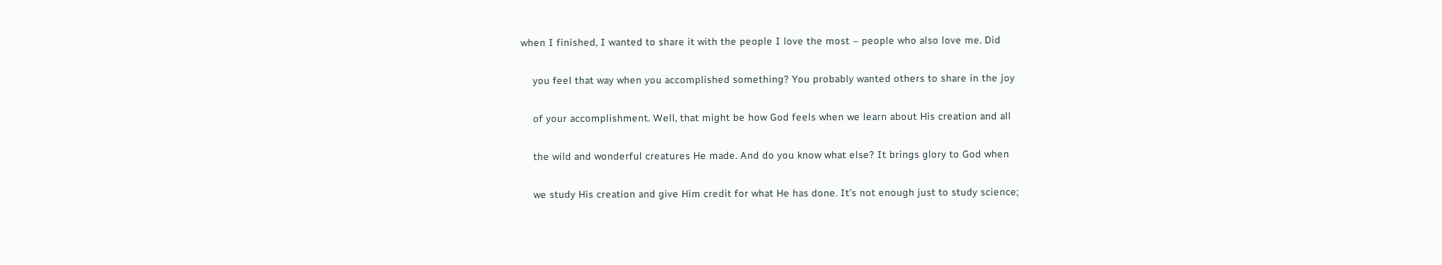when I finished, I wanted to share it with the people I love the most – people who also love me. Did

    you feel that way when you accomplished something? You probably wanted others to share in the joy

    of your accomplishment. Well, that might be how God feels when we learn about His creation and all

    the wild and wonderful creatures He made. And do you know what else? It brings glory to God when

    we study His creation and give Him credit for what He has done. It’s not enough just to study science;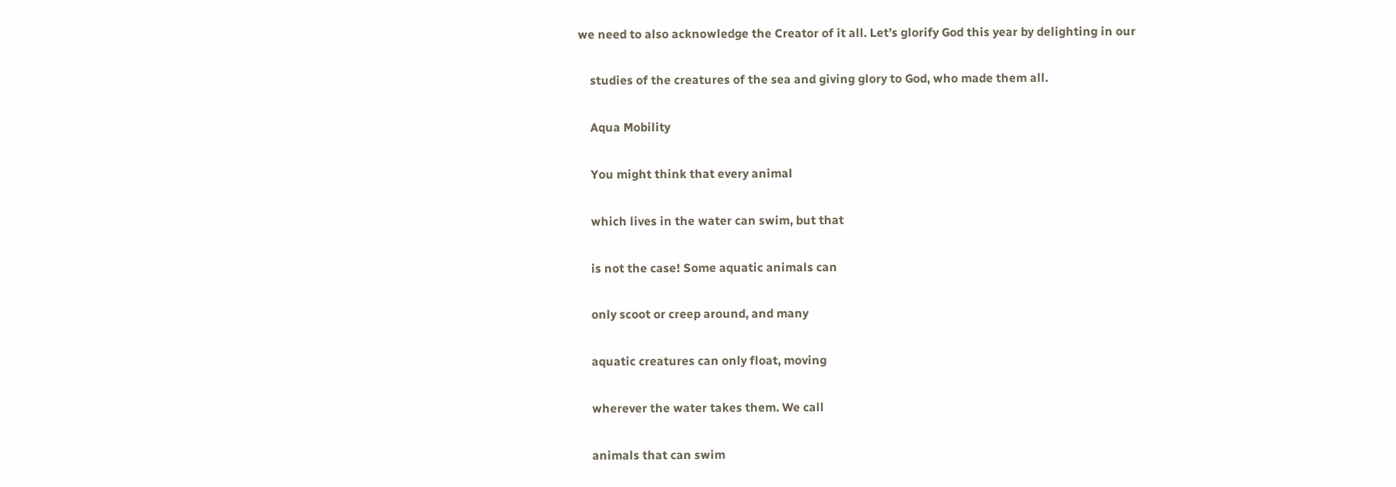we need to also acknowledge the Creator of it all. Let’s glorify God this year by delighting in our

    studies of the creatures of the sea and giving glory to God, who made them all.

    Aqua Mobility

    You might think that every animal

    which lives in the water can swim, but that

    is not the case! Some aquatic animals can

    only scoot or creep around, and many

    aquatic creatures can only float, moving

    wherever the water takes them. We call

    animals that can swim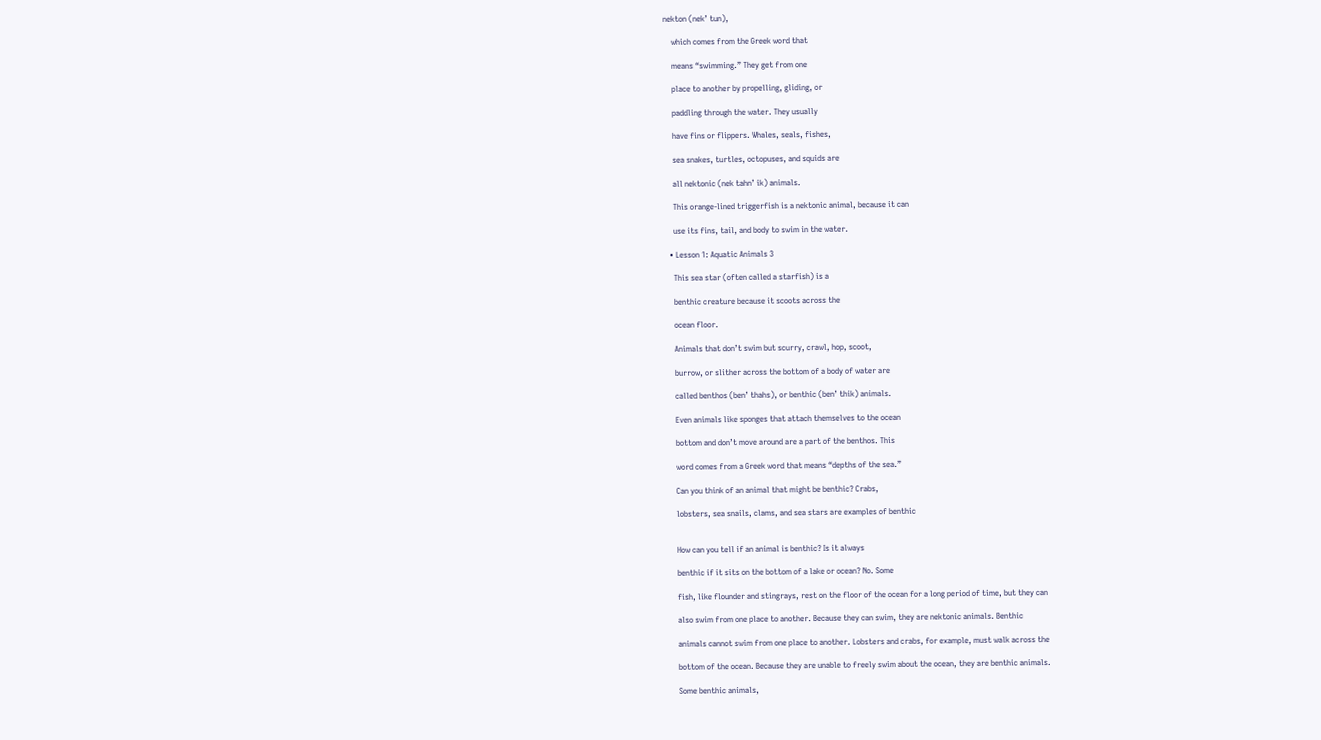nekton (nek’ tun),

    which comes from the Greek word that

    means “swimming.” They get from one

    place to another by propelling, gliding, or

    paddling through the water. They usually

    have fins or flippers. Whales, seals, fishes,

    sea snakes, turtles, octopuses, and squids are

    all nektonic (nek tahn’ ik) animals.

    This orange-lined triggerfish is a nektonic animal, because it can

    use its fins, tail, and body to swim in the water.

  • Lesson 1: Aquatic Animals 3

    This sea star (often called a starfish) is a

    benthic creature because it scoots across the

    ocean floor.

    Animals that don’t swim but scurry, crawl, hop, scoot,

    burrow, or slither across the bottom of a body of water are

    called benthos (ben’ thahs), or benthic (ben’ thik) animals.

    Even animals like sponges that attach themselves to the ocean

    bottom and don’t move around are a part of the benthos. This

    word comes from a Greek word that means “depths of the sea.”

    Can you think of an animal that might be benthic? Crabs,

    lobsters, sea snails, clams, and sea stars are examples of benthic


    How can you tell if an animal is benthic? Is it always

    benthic if it sits on the bottom of a lake or ocean? No. Some

    fish, like flounder and stingrays, rest on the floor of the ocean for a long period of time, but they can

    also swim from one place to another. Because they can swim, they are nektonic animals. Benthic

    animals cannot swim from one place to another. Lobsters and crabs, for example, must walk across the

    bottom of the ocean. Because they are unable to freely swim about the ocean, they are benthic animals.

    Some benthic animals,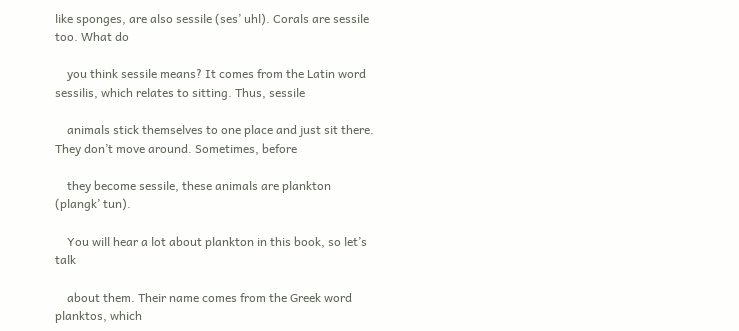like sponges, are also sessile (ses’ uhl). Corals are sessile too. What do

    you think sessile means? It comes from the Latin word sessilis, which relates to sitting. Thus, sessile

    animals stick themselves to one place and just sit there. They don’t move around. Sometimes, before

    they become sessile, these animals are plankton (plangk’ tun).

    You will hear a lot about plankton in this book, so let’s talk

    about them. Their name comes from the Greek word planktos, which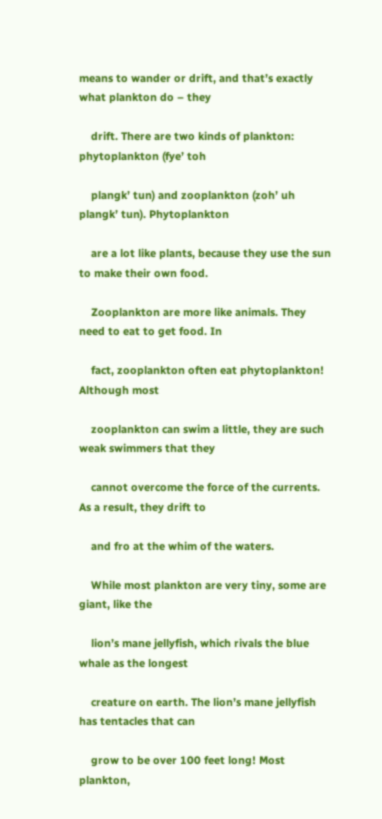means to wander or drift, and that’s exactly what plankton do – they

    drift. There are two kinds of plankton: phytoplankton (fye’ toh

    plangk’ tun) and zooplankton (zoh’ uh plangk’ tun). Phytoplankton

    are a lot like plants, because they use the sun to make their own food.

    Zooplankton are more like animals. They need to eat to get food. In

    fact, zooplankton often eat phytoplankton! Although most

    zooplankton can swim a little, they are such weak swimmers that they

    cannot overcome the force of the currents. As a result, they drift to

    and fro at the whim of the waters.

    While most plankton are very tiny, some are giant, like the

    lion’s mane jellyfish, which rivals the blue whale as the longest

    creature on earth. The lion’s mane jellyfish has tentacles that can

    grow to be over 100 feet long! Most plankton,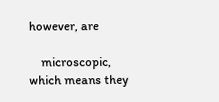however, are

    microscopic, which means they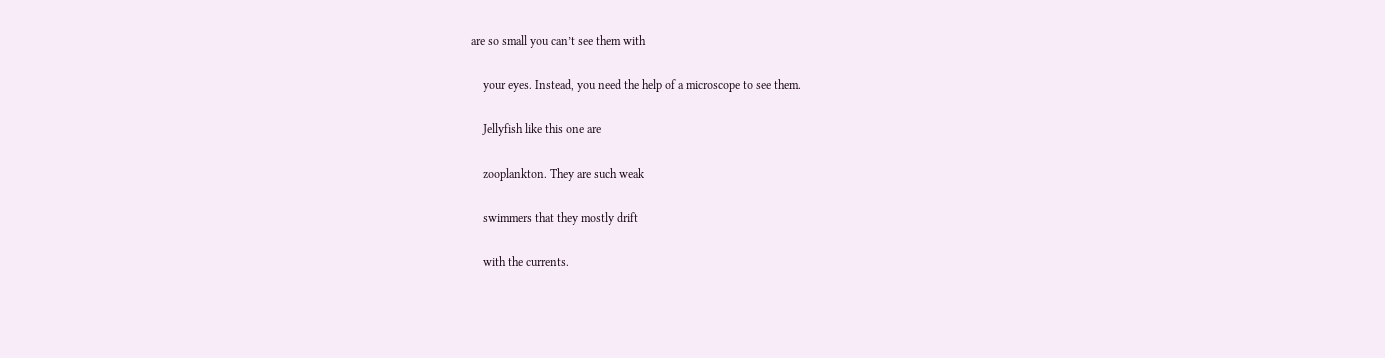are so small you can’t see them with

    your eyes. Instead, you need the help of a microscope to see them.

    Jellyfish like this one are

    zooplankton. They are such weak

    swimmers that they mostly drift

    with the currents.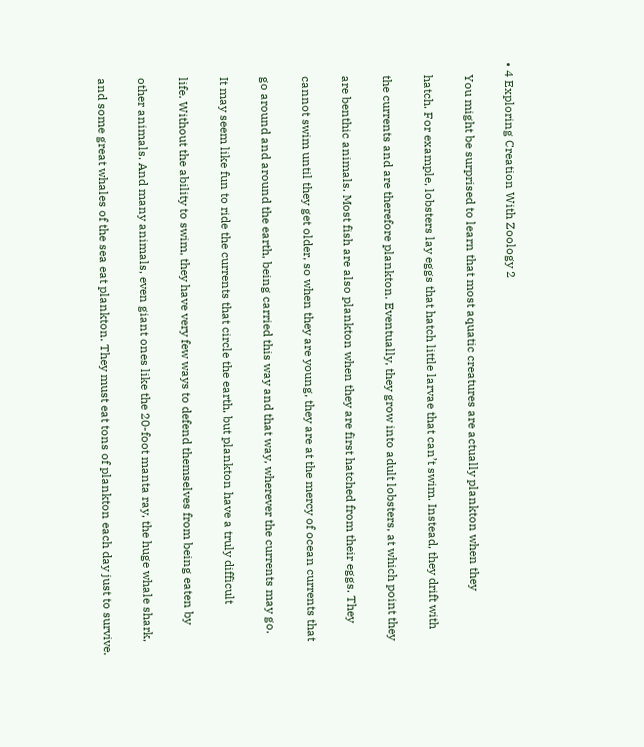• 4 Exploring Creation With Zoology 2

    You might be surprised to learn that most aquatic creatures are actually plankton when they

    hatch. For example, lobsters lay eggs that hatch little larvae that can’t swim. Instead, they drift with

    the currents and are therefore plankton. Eventually, they grow into adult lobsters, at which point they

    are benthic animals. Most fish are also plankton when they are first hatched from their eggs. They

    cannot swim until they get older, so when they are young, they are at the mercy of ocean currents that

    go around and around the earth, being carried this way and that way, wherever the currents may go.

    It may seem like fun to ride the currents that circle the earth, but plankton have a truly difficult

    life. Without the ability to swim, they have very few ways to defend themselves from being eaten by

    other animals. And many animals, even giant ones like the 20-foot manta ray, the huge whale shark,

    and some great whales of the sea eat plankton. They must eat tons of plankton each day just to survive.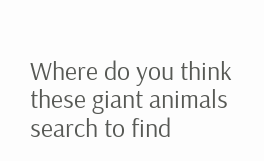Where do you think these giant animals search to find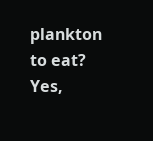plankton to eat? Yes,